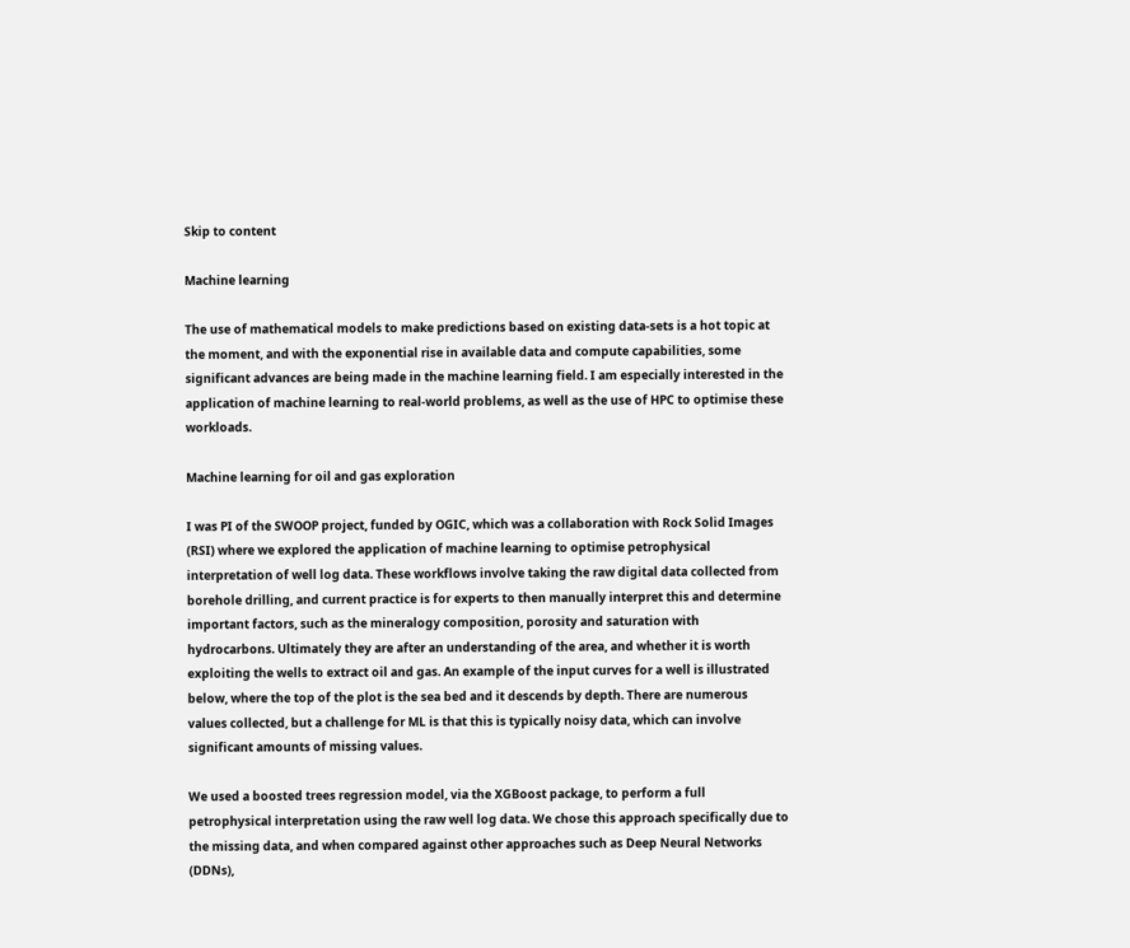Skip to content

Machine learning

The use of mathematical models to make predictions based on existing data-sets is a hot topic at the moment, and with the exponential rise in available data and compute capabilities, some significant advances are being made in the machine learning field. I am especially interested in the application of machine learning to real-world problems, as well as the use of HPC to optimise these workloads.

Machine learning for oil and gas exploration

I was PI of the SWOOP project, funded by OGIC, which was a collaboration with Rock Solid Images (RSI) where we explored the application of machine learning to optimise petrophysical interpretation of well log data. These workflows involve taking the raw digital data collected from borehole drilling, and current practice is for experts to then manually interpret this and determine important factors, such as the mineralogy composition, porosity and saturation with hydrocarbons. Ultimately they are after an understanding of the area, and whether it is worth exploiting the wells to extract oil and gas. An example of the input curves for a well is illustrated below, where the top of the plot is the sea bed and it descends by depth. There are numerous values collected, but a challenge for ML is that this is typically noisy data, which can involve significant amounts of missing values.

We used a boosted trees regression model, via the XGBoost package, to perform a full petrophysical interpretation using the raw well log data. We chose this approach specifically due to the missing data, and when compared against other approaches such as Deep Neural Networks (DDNs),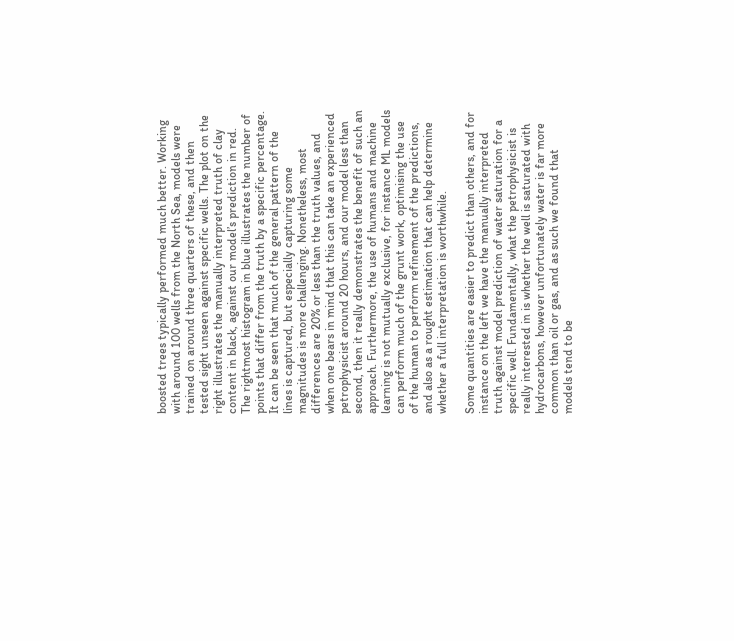boosted trees typically performed much better. Working with around 100 wells from the North Sea, models were trained on around three quarters of these, and then tested sight unseen against specific wells. The plot on the right illustrates the manually interpreted truth of clay content in black, against our model’s prediction in red. The rightmost histogram in blue illustrates the number of points that differ from the truth by a specific percentage. It can be seen that much of the general pattern of the lines is captured, but especially capturing some magnitudes is more challenging. Nonetheless, most differences are 20% or less than the truth values, and when one bears in mind that this can take an experienced petrophysicist around 20 hours, and our model less than second, then it really demonstrates the benefit of such an approach. Furthermore, the use of humans and machine learning is not mutually exclusive, for instance ML models can perform much of the grunt work, optimising the use of the human to perform refinement of the predictions, and also as a rought estimation that can help determine whether a full interpretation is worthwhile.

Some quantities are easier to predict than others, and for instance on the left we have the manually interpreted truth against model prediction of water saturation for a specific well. Fundamentally, what the petrophysicist is really interested in is whether the well is saturated with hydrocarbons, however unfortunately water is far more common than oil or gas, and as such we found that models tend to be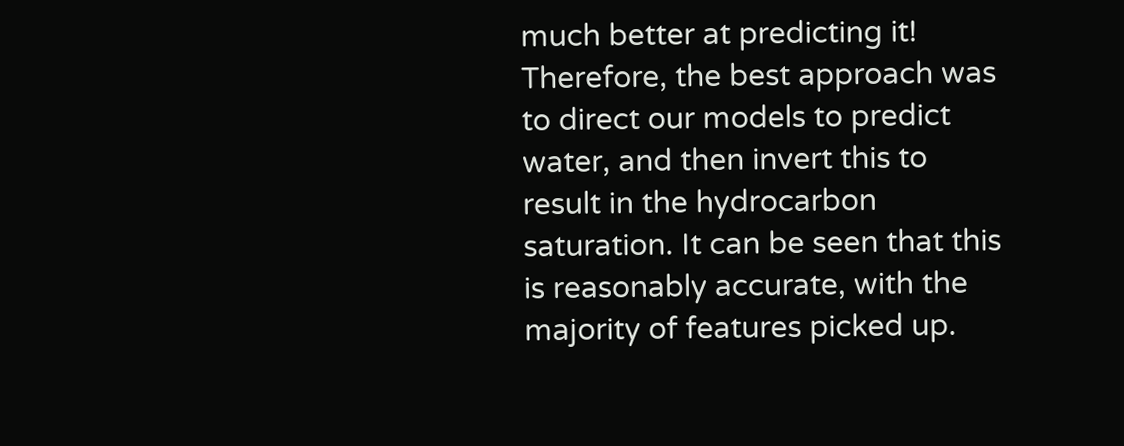much better at predicting it! Therefore, the best approach was to direct our models to predict water, and then invert this to result in the hydrocarbon saturation. It can be seen that this is reasonably accurate, with the majority of features picked up.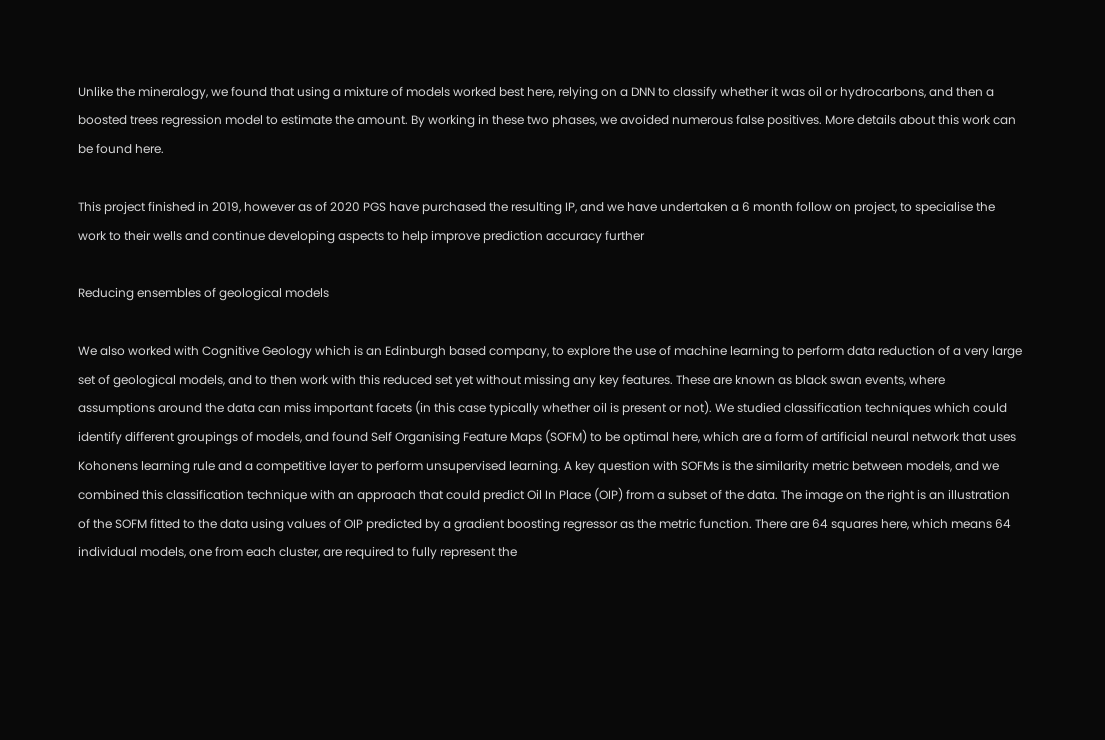Unlike the mineralogy, we found that using a mixture of models worked best here, relying on a DNN to classify whether it was oil or hydrocarbons, and then a boosted trees regression model to estimate the amount. By working in these two phases, we avoided numerous false positives. More details about this work can be found here.

This project finished in 2019, however as of 2020 PGS have purchased the resulting IP, and we have undertaken a 6 month follow on project, to specialise the work to their wells and continue developing aspects to help improve prediction accuracy further

Reducing ensembles of geological models

We also worked with Cognitive Geology which is an Edinburgh based company, to explore the use of machine learning to perform data reduction of a very large set of geological models, and to then work with this reduced set yet without missing any key features. These are known as black swan events, where assumptions around the data can miss important facets (in this case typically whether oil is present or not). We studied classification techniques which could identify different groupings of models, and found Self Organising Feature Maps (SOFM) to be optimal here, which are a form of artificial neural network that uses Kohonens learning rule and a competitive layer to perform unsupervised learning. A key question with SOFMs is the similarity metric between models, and we combined this classification technique with an approach that could predict Oil In Place (OIP) from a subset of the data. The image on the right is an illustration of the SOFM fitted to the data using values of OIP predicted by a gradient boosting regressor as the metric function. There are 64 squares here, which means 64 individual models, one from each cluster, are required to fully represent the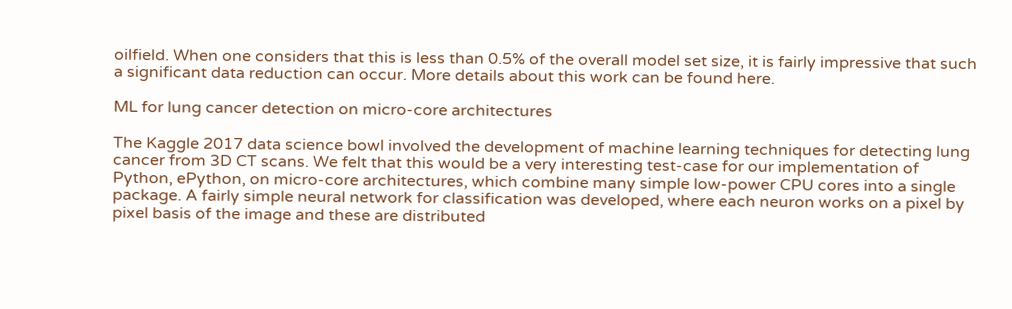oilfield. When one considers that this is less than 0.5% of the overall model set size, it is fairly impressive that such a significant data reduction can occur. More details about this work can be found here.

ML for lung cancer detection on micro-core architectures

The Kaggle 2017 data science bowl involved the development of machine learning techniques for detecting lung cancer from 3D CT scans. We felt that this would be a very interesting test-case for our implementation of Python, ePython, on micro-core architectures, which combine many simple low-power CPU cores into a single package. A fairly simple neural network for classification was developed, where each neuron works on a pixel by pixel basis of the image and these are distributed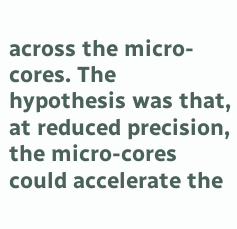across the micro-cores. The hypothesis was that, at reduced precision, the micro-cores could accelerate the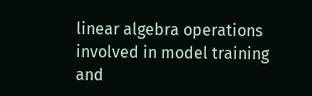linear algebra operations involved in model training and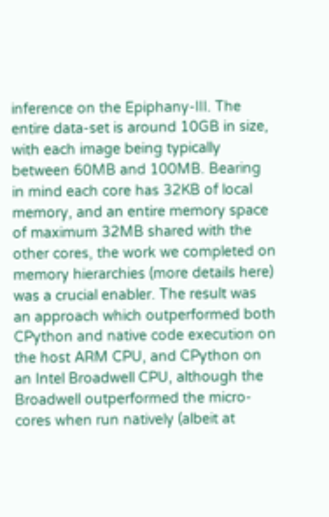inference on the Epiphany-III. The entire data-set is around 10GB in size, with each image being typically between 60MB and 100MB. Bearing in mind each core has 32KB of local memory, and an entire memory space of maximum 32MB shared with the other cores, the work we completed on memory hierarchies (more details here) was a crucial enabler. The result was an approach which outperformed both CPython and native code execution on the host ARM CPU, and CPython on an Intel Broadwell CPU, although the Broadwell outperformed the micro-cores when run natively (albeit at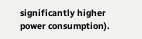significantly higher power consumption).